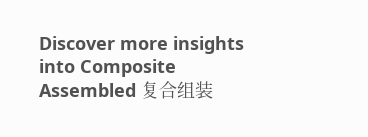Discover more insights into Composite Assembled 复合组装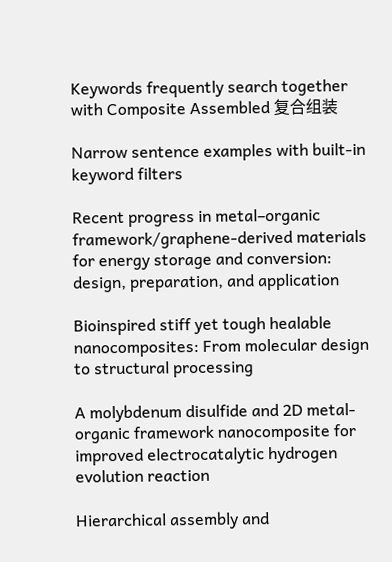Keywords frequently search together with Composite Assembled 复合组装

Narrow sentence examples with built-in keyword filters

Recent progress in metal–organic framework/graphene-derived materials for energy storage and conversion: design, preparation, and application

Bioinspired stiff yet tough healable nanocomposites: From molecular design to structural processing

A molybdenum disulfide and 2D metal-organic framework nanocomposite for improved electrocatalytic hydrogen evolution reaction

Hierarchical assembly and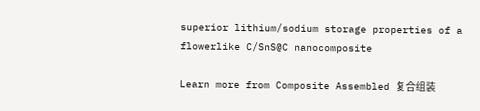superior lithium/sodium storage properties of a flowerlike C/SnS@C nanocomposite

Learn more from Composite Assembled 复合组装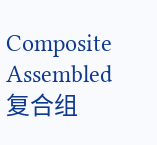Composite Assembled 复合组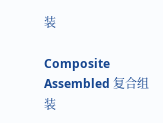装

Composite Assembled 复合组装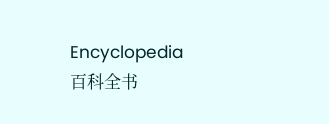Encyclopedia 百科全书